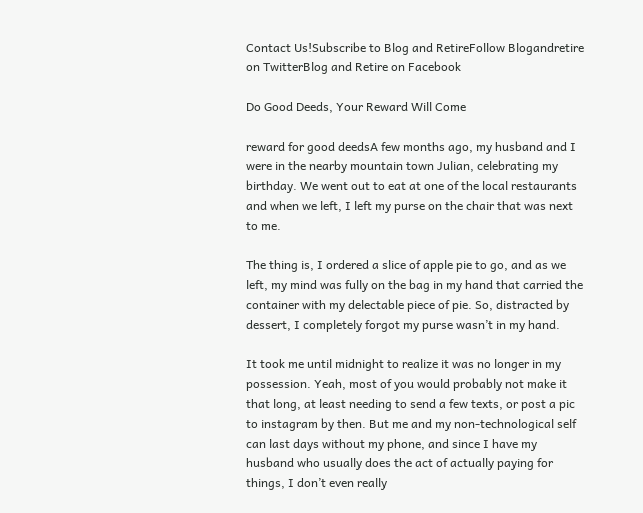Contact Us!Subscribe to Blog and RetireFollow Blogandretire on TwitterBlog and Retire on Facebook

Do Good Deeds, Your Reward Will Come

reward for good deedsA few months ago, my husband and I were in the nearby mountain town Julian, celebrating my birthday. We went out to eat at one of the local restaurants and when we left, I left my purse on the chair that was next to me.

The thing is, I ordered a slice of apple pie to go, and as we left, my mind was fully on the bag in my hand that carried the container with my delectable piece of pie. So, distracted by dessert, I completely forgot my purse wasn’t in my hand.

It took me until midnight to realize it was no longer in my possession. Yeah, most of you would probably not make it that long, at least needing to send a few texts, or post a pic to instagram by then. But me and my non-technological self can last days without my phone, and since I have my husband who usually does the act of actually paying for things, I don’t even really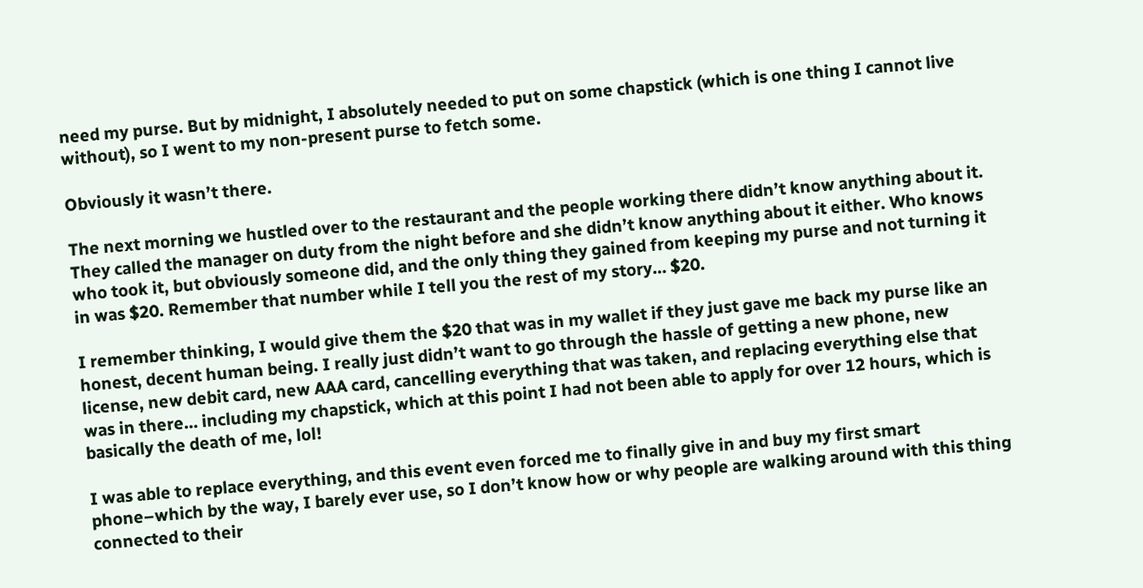need my purse. But by midnight, I absolutely needed to put on some chapstick (which is one thing I cannot live without), so I went to my non-present purse to fetch some.

Obviously it wasn’t there.

The next morning we hustled over to the restaurant and the people working there didn’t know anything about it. They called the manager on duty from the night before and she didn’t know anything about it either. Who knows who took it, but obviously someone did, and the only thing they gained from keeping my purse and not turning it in was $20. Remember that number while I tell you the rest of my story… $20.

I remember thinking, I would give them the $20 that was in my wallet if they just gave me back my purse like an honest, decent human being. I really just didn’t want to go through the hassle of getting a new phone, new license, new debit card, new AAA card, cancelling everything that was taken, and replacing everything else that was in there… including my chapstick, which at this point I had not been able to apply for over 12 hours, which is basically the death of me, lol!

I was able to replace everything, and this event even forced me to finally give in and buy my first smart phone–which by the way, I barely ever use, so I don’t know how or why people are walking around with this thing connected to their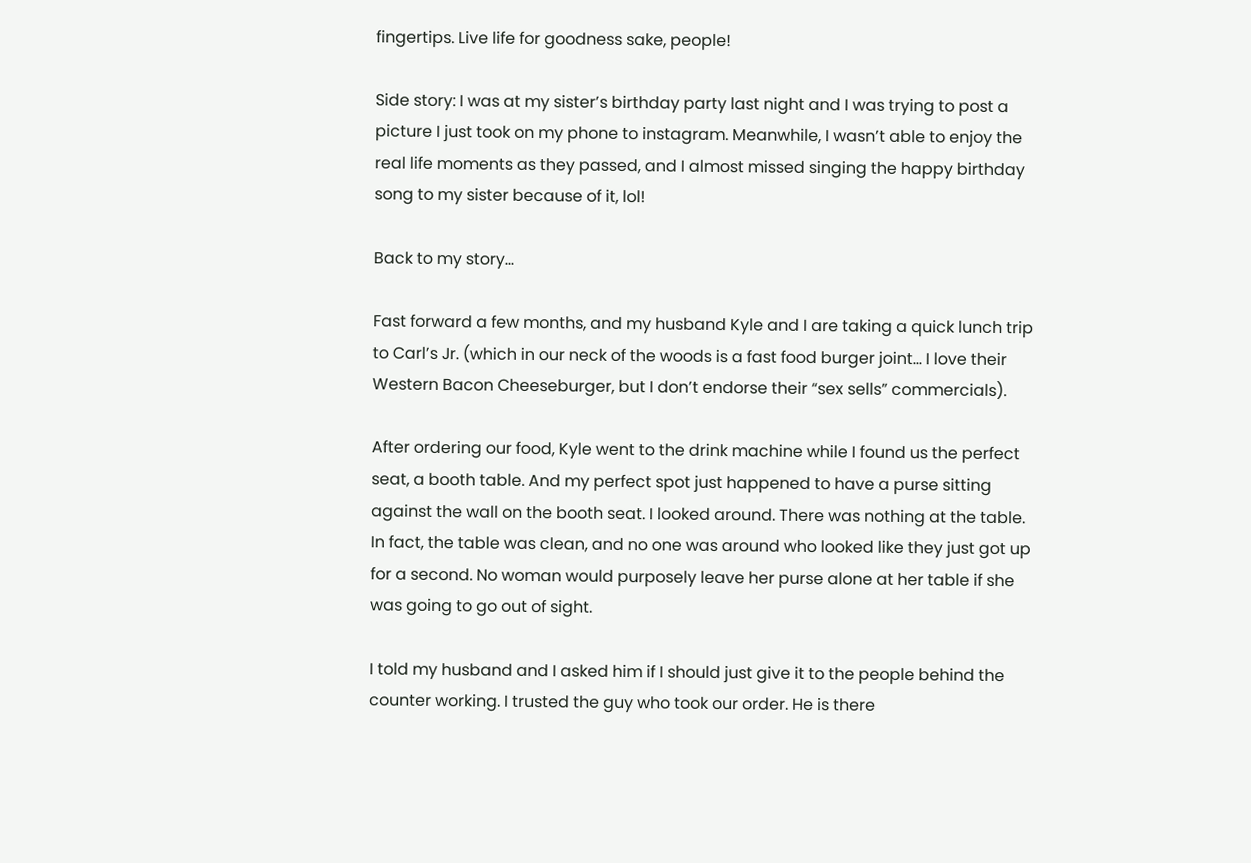fingertips. Live life for goodness sake, people!

Side story: I was at my sister’s birthday party last night and I was trying to post a picture I just took on my phone to instagram. Meanwhile, I wasn’t able to enjoy the real life moments as they passed, and I almost missed singing the happy birthday song to my sister because of it, lol!

Back to my story…

Fast forward a few months, and my husband Kyle and I are taking a quick lunch trip to Carl’s Jr. (which in our neck of the woods is a fast food burger joint… I love their Western Bacon Cheeseburger, but I don’t endorse their “sex sells” commercials).

After ordering our food, Kyle went to the drink machine while I found us the perfect seat, a booth table. And my perfect spot just happened to have a purse sitting against the wall on the booth seat. I looked around. There was nothing at the table. In fact, the table was clean, and no one was around who looked like they just got up for a second. No woman would purposely leave her purse alone at her table if she was going to go out of sight.

I told my husband and I asked him if I should just give it to the people behind the counter working. I trusted the guy who took our order. He is there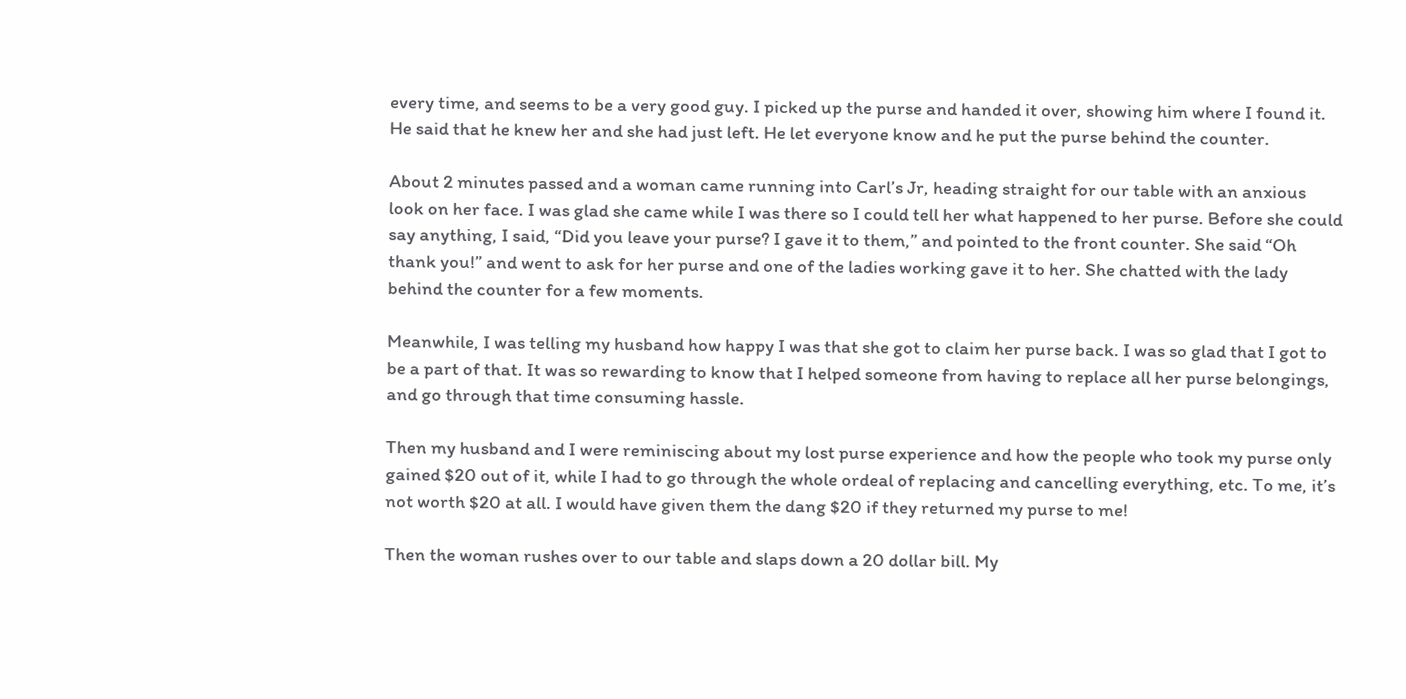every time, and seems to be a very good guy. I picked up the purse and handed it over, showing him where I found it. He said that he knew her and she had just left. He let everyone know and he put the purse behind the counter.

About 2 minutes passed and a woman came running into Carl’s Jr, heading straight for our table with an anxious look on her face. I was glad she came while I was there so I could tell her what happened to her purse. Before she could say anything, I said, “Did you leave your purse? I gave it to them,” and pointed to the front counter. She said “Oh thank you!” and went to ask for her purse and one of the ladies working gave it to her. She chatted with the lady behind the counter for a few moments.

Meanwhile, I was telling my husband how happy I was that she got to claim her purse back. I was so glad that I got to be a part of that. It was so rewarding to know that I helped someone from having to replace all her purse belongings, and go through that time consuming hassle.

Then my husband and I were reminiscing about my lost purse experience and how the people who took my purse only gained $20 out of it, while I had to go through the whole ordeal of replacing and cancelling everything, etc. To me, it’s not worth $20 at all. I would have given them the dang $20 if they returned my purse to me!

Then the woman rushes over to our table and slaps down a 20 dollar bill. My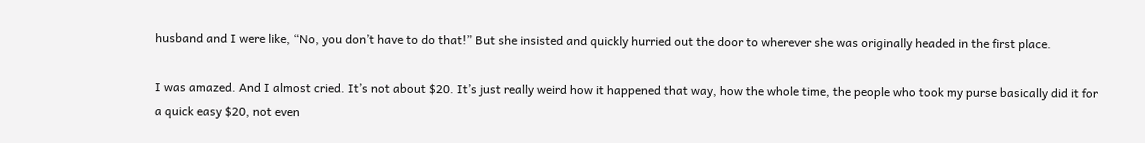husband and I were like, “No, you don’t have to do that!” But she insisted and quickly hurried out the door to wherever she was originally headed in the first place.

I was amazed. And I almost cried. It’s not about $20. It’s just really weird how it happened that way, how the whole time, the people who took my purse basically did it for a quick easy $20, not even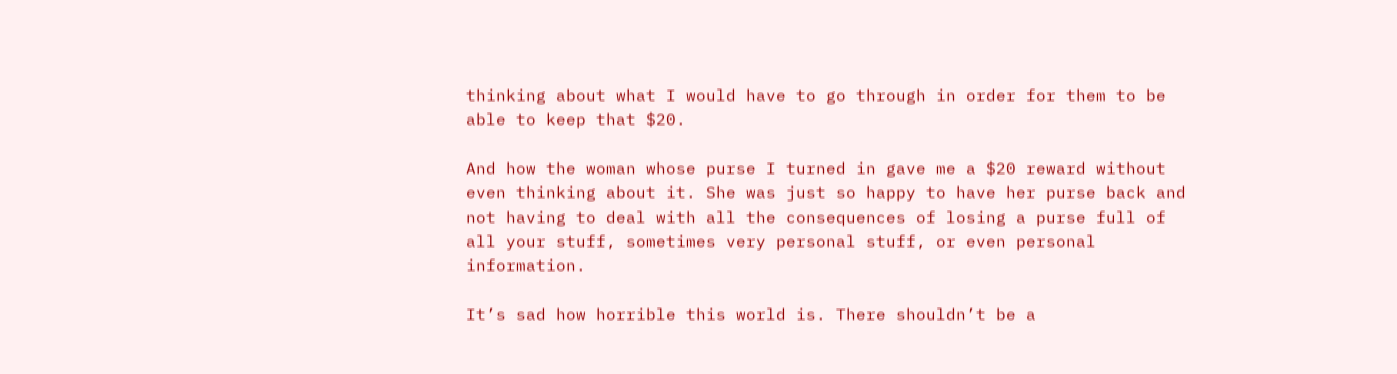thinking about what I would have to go through in order for them to be able to keep that $20.

And how the woman whose purse I turned in gave me a $20 reward without even thinking about it. She was just so happy to have her purse back and not having to deal with all the consequences of losing a purse full of all your stuff, sometimes very personal stuff, or even personal information.

It’s sad how horrible this world is. There shouldn’t be a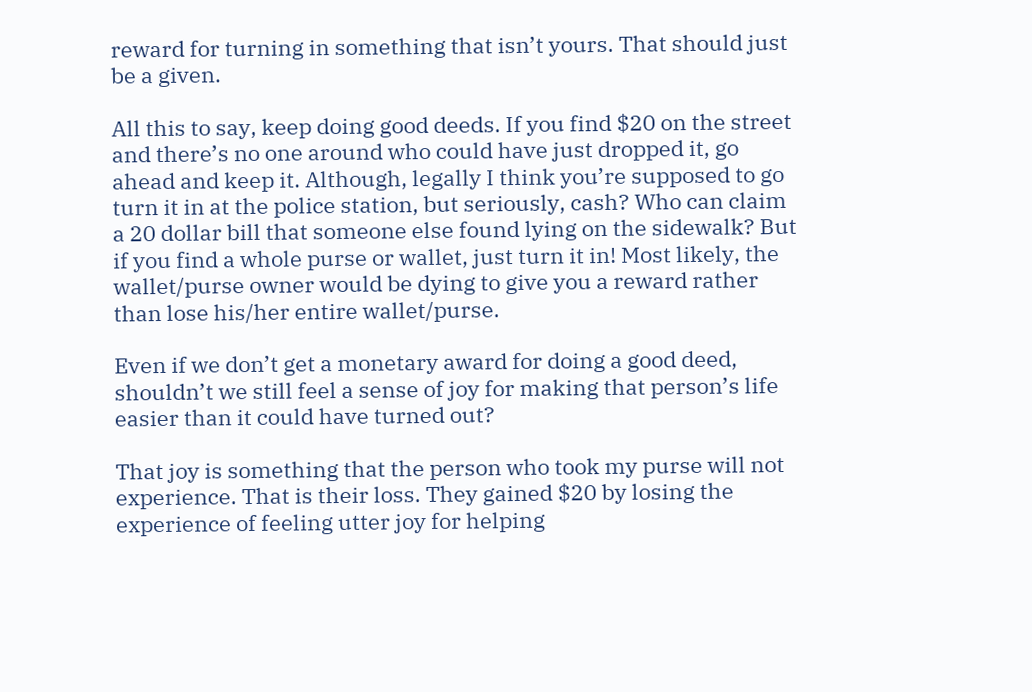reward for turning in something that isn’t yours. That should just be a given.

All this to say, keep doing good deeds. If you find $20 on the street and there’s no one around who could have just dropped it, go ahead and keep it. Although, legally I think you’re supposed to go turn it in at the police station, but seriously, cash? Who can claim a 20 dollar bill that someone else found lying on the sidewalk? But if you find a whole purse or wallet, just turn it in! Most likely, the wallet/purse owner would be dying to give you a reward rather than lose his/her entire wallet/purse.

Even if we don’t get a monetary award for doing a good deed, shouldn’t we still feel a sense of joy for making that person’s life easier than it could have turned out?

That joy is something that the person who took my purse will not experience. That is their loss. They gained $20 by losing the experience of feeling utter joy for helping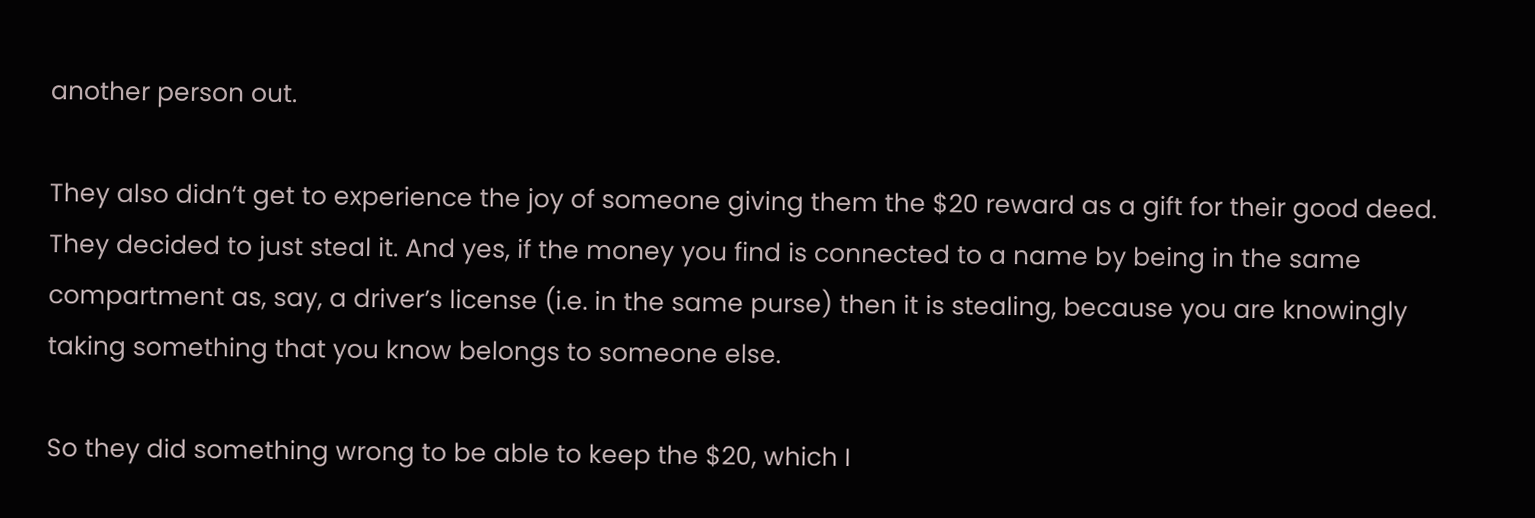another person out.

They also didn’t get to experience the joy of someone giving them the $20 reward as a gift for their good deed. They decided to just steal it. And yes, if the money you find is connected to a name by being in the same compartment as, say, a driver’s license (i.e. in the same purse) then it is stealing, because you are knowingly taking something that you know belongs to someone else.

So they did something wrong to be able to keep the $20, which I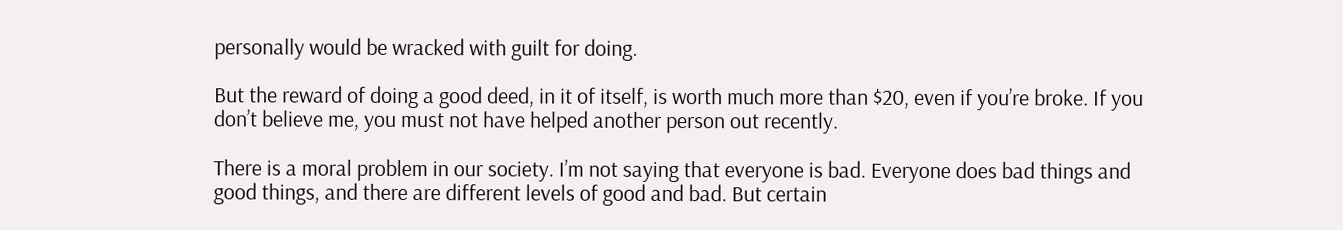personally would be wracked with guilt for doing.

But the reward of doing a good deed, in it of itself, is worth much more than $20, even if you’re broke. If you don’t believe me, you must not have helped another person out recently.

There is a moral problem in our society. I’m not saying that everyone is bad. Everyone does bad things and good things, and there are different levels of good and bad. But certain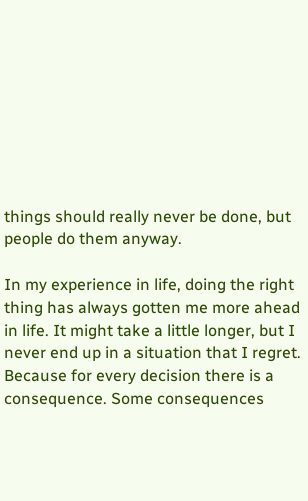things should really never be done, but people do them anyway.

In my experience in life, doing the right thing has always gotten me more ahead in life. It might take a little longer, but I never end up in a situation that I regret. Because for every decision there is a consequence. Some consequences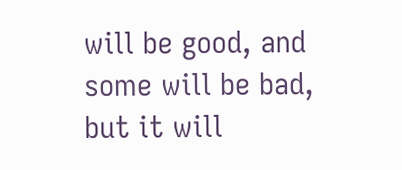will be good, and some will be bad, but it will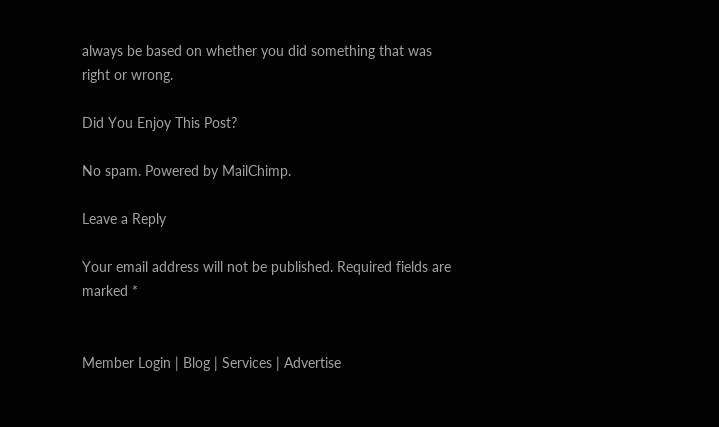always be based on whether you did something that was right or wrong.

Did You Enjoy This Post?

No spam. Powered by MailChimp.

Leave a Reply

Your email address will not be published. Required fields are marked *


Member Login | Blog | Services | Advertise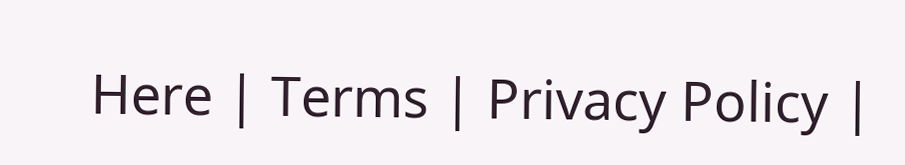Here | Terms | Privacy Policy |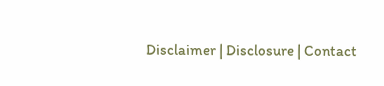Disclaimer | Disclosure | Contact